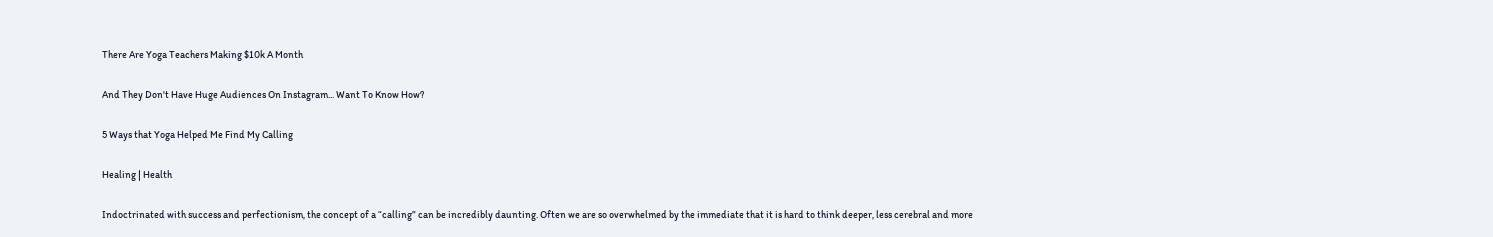There Are Yoga Teachers Making $10k A Month

And They Don't Have Huge Audiences On Instagram... Want To Know How?

5 Ways that Yoga Helped Me Find My Calling

Healing | Health

Indoctrinated with success and perfectionism, the concept of a “calling” can be incredibly daunting. Often we are so overwhelmed by the immediate that it is hard to think deeper, less cerebral and more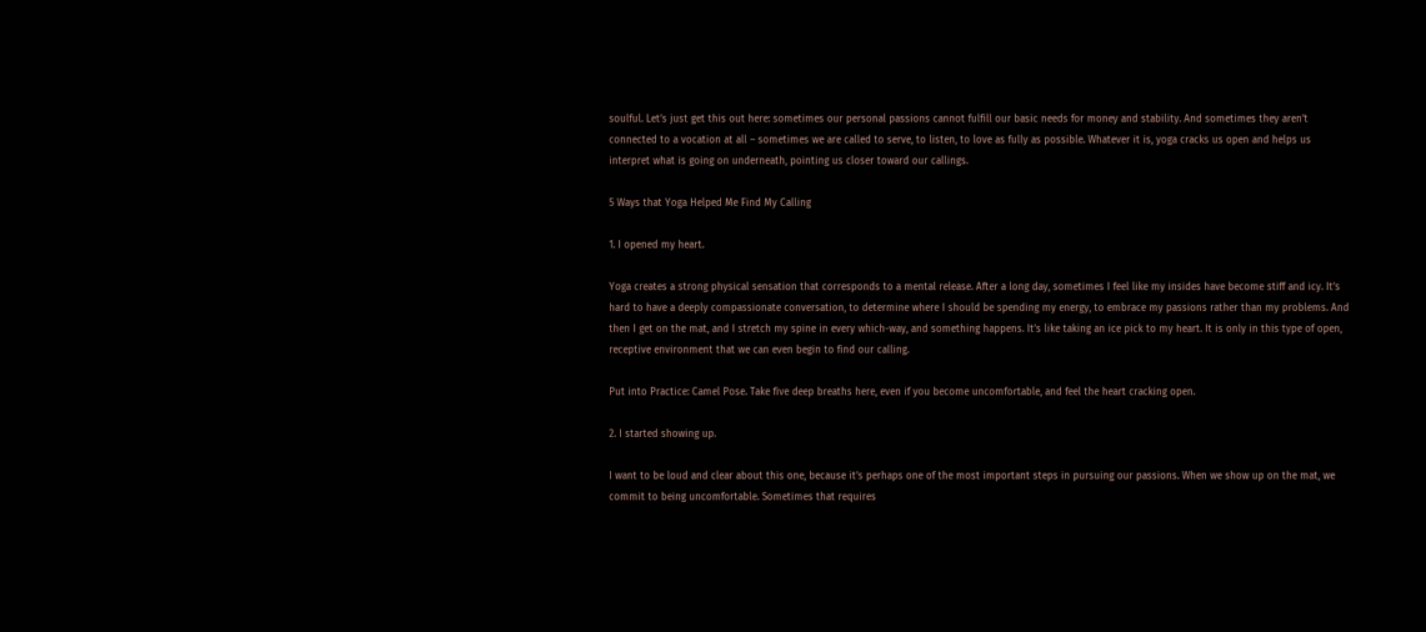soulful. Let’s just get this out here: sometimes our personal passions cannot fulfill our basic needs for money and stability. And sometimes they aren’t connected to a vocation at all – sometimes we are called to serve, to listen, to love as fully as possible. Whatever it is, yoga cracks us open and helps us interpret what is going on underneath, pointing us closer toward our callings.

5 Ways that Yoga Helped Me Find My Calling

1. I opened my heart.

Yoga creates a strong physical sensation that corresponds to a mental release. After a long day, sometimes I feel like my insides have become stiff and icy. It’s hard to have a deeply compassionate conversation, to determine where I should be spending my energy, to embrace my passions rather than my problems. And then I get on the mat, and I stretch my spine in every which-way, and something happens. It’s like taking an ice pick to my heart. It is only in this type of open, receptive environment that we can even begin to find our calling.

Put into Practice: Camel Pose. Take five deep breaths here, even if you become uncomfortable, and feel the heart cracking open.

2. I started showing up.

I want to be loud and clear about this one, because it’s perhaps one of the most important steps in pursuing our passions. When we show up on the mat, we commit to being uncomfortable. Sometimes that requires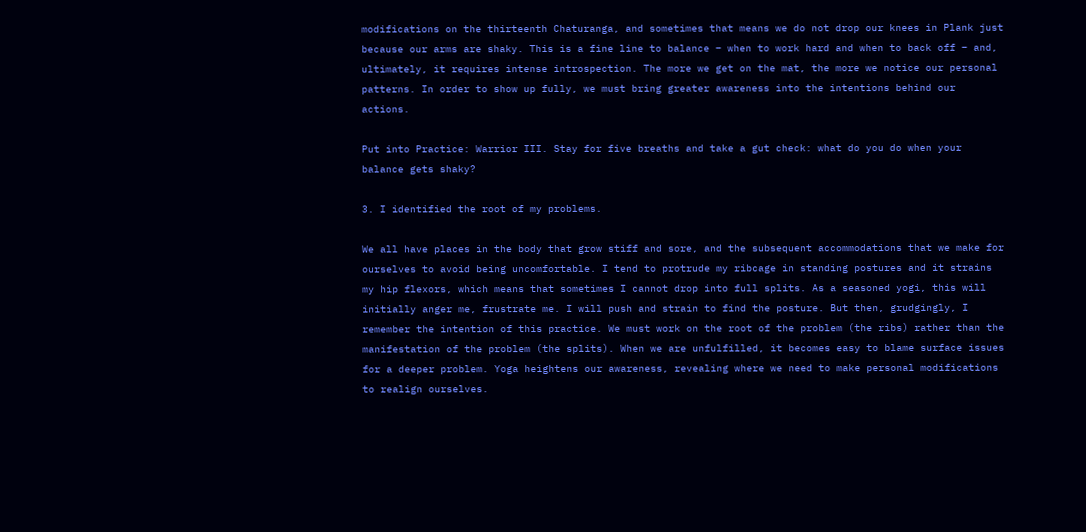modifications on the thirteenth Chaturanga, and sometimes that means we do not drop our knees in Plank just because our arms are shaky. This is a fine line to balance – when to work hard and when to back off – and, ultimately, it requires intense introspection. The more we get on the mat, the more we notice our personal patterns. In order to show up fully, we must bring greater awareness into the intentions behind our actions.

Put into Practice: Warrior III. Stay for five breaths and take a gut check: what do you do when your balance gets shaky?

3. I identified the root of my problems.

We all have places in the body that grow stiff and sore, and the subsequent accommodations that we make for ourselves to avoid being uncomfortable. I tend to protrude my ribcage in standing postures and it strains my hip flexors, which means that sometimes I cannot drop into full splits. As a seasoned yogi, this will initially anger me, frustrate me. I will push and strain to find the posture. But then, grudgingly, I remember the intention of this practice. We must work on the root of the problem (the ribs) rather than the manifestation of the problem (the splits). When we are unfulfilled, it becomes easy to blame surface issues for a deeper problem. Yoga heightens our awareness, revealing where we need to make personal modifications to realign ourselves.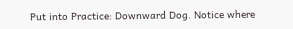Put into Practice: Downward Dog. Notice where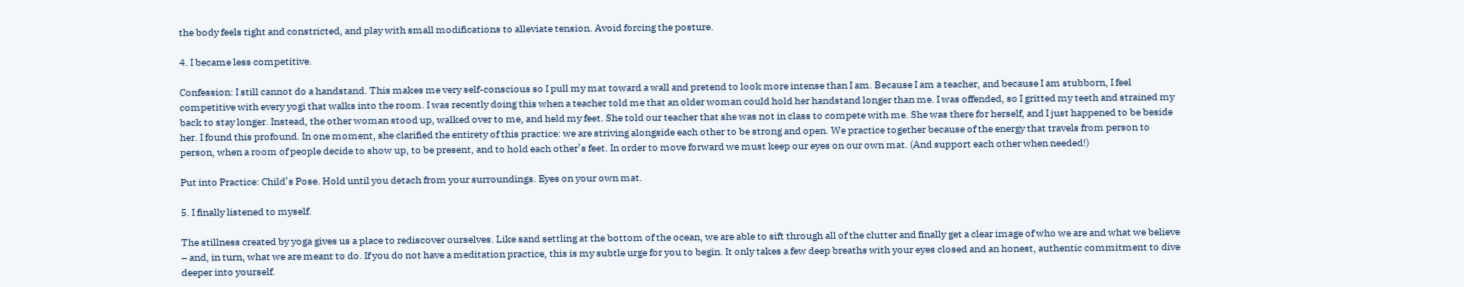the body feels tight and constricted, and play with small modifications to alleviate tension. Avoid forcing the posture.

4. I became less competitive.

Confession: I still cannot do a handstand. This makes me very self-conscious so I pull my mat toward a wall and pretend to look more intense than I am. Because I am a teacher, and because I am stubborn, I feel competitive with every yogi that walks into the room. I was recently doing this when a teacher told me that an older woman could hold her handstand longer than me. I was offended, so I gritted my teeth and strained my back to stay longer. Instead, the other woman stood up, walked over to me, and held my feet. She told our teacher that she was not in class to compete with me. She was there for herself, and I just happened to be beside her. I found this profound. In one moment, she clarified the entirety of this practice: we are striving alongside each other to be strong and open. We practice together because of the energy that travels from person to person, when a room of people decide to show up, to be present, and to hold each other’s feet. In order to move forward we must keep our eyes on our own mat. (And support each other when needed!)

Put into Practice: Child’s Pose. Hold until you detach from your surroundings. Eyes on your own mat.

5. I finally listened to myself.

The stillness created by yoga gives us a place to rediscover ourselves. Like sand settling at the bottom of the ocean, we are able to sift through all of the clutter and finally get a clear image of who we are and what we believe – and, in turn, what we are meant to do. If you do not have a meditation practice, this is my subtle urge for you to begin. It only takes a few deep breaths with your eyes closed and an honest, authentic commitment to dive deeper into yourself.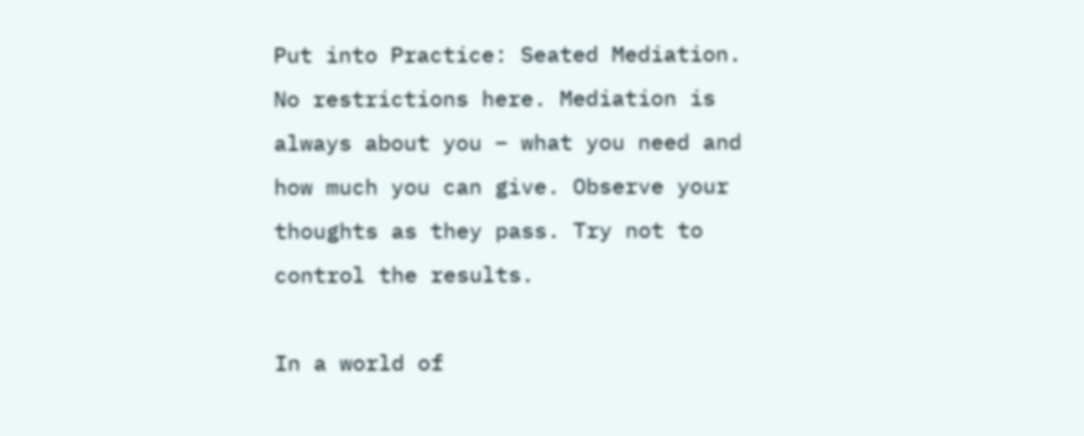Put into Practice: Seated Mediation. No restrictions here. Mediation is always about you – what you need and how much you can give. Observe your thoughts as they pass. Try not to control the results.

In a world of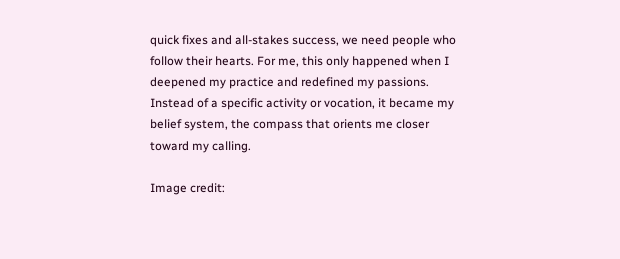quick fixes and all-stakes success, we need people who follow their hearts. For me, this only happened when I deepened my practice and redefined my passions. Instead of a specific activity or vocation, it became my belief system, the compass that orients me closer toward my calling.

Image credit: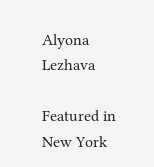Alyona Lezhava

Featured in New York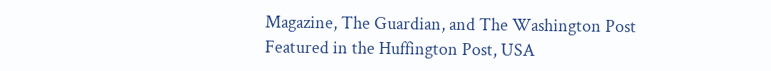Magazine, The Guardian, and The Washington Post
Featured in the Huffington Post, USA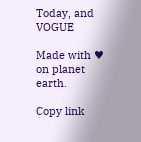Today, and VOGUE

Made with ♥ on planet earth.

Copy link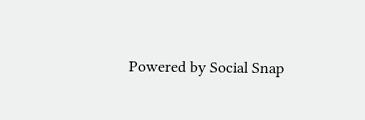Powered by Social Snap